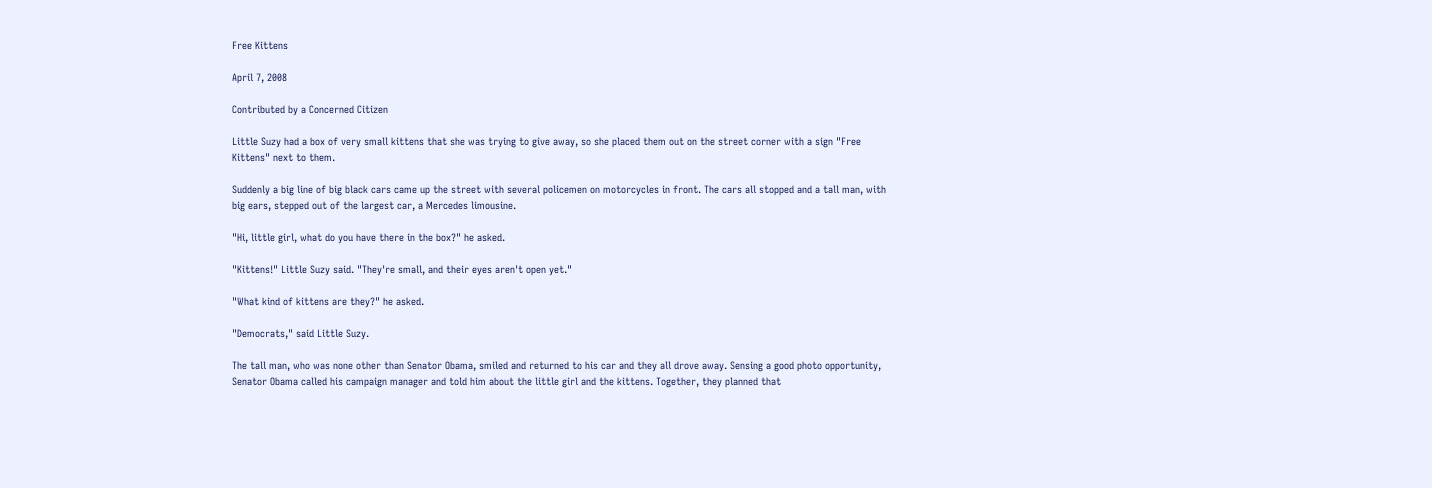Free Kittens

April 7, 2008

Contributed by a Concerned Citizen

Little Suzy had a box of very small kittens that she was trying to give away, so she placed them out on the street corner with a sign "Free Kittens" next to them.

Suddenly a big line of big black cars came up the street with several policemen on motorcycles in front. The cars all stopped and a tall man, with big ears, stepped out of the largest car, a Mercedes limousine.

"Hi, little girl, what do you have there in the box?" he asked.

"Kittens!" Little Suzy said. "They're small, and their eyes aren't open yet."

"What kind of kittens are they?" he asked.

"Democrats," said Little Suzy.

The tall man, who was none other than Senator Obama, smiled and returned to his car and they all drove away. Sensing a good photo opportunity, Senator Obama called his campaign manager and told him about the little girl and the kittens. Together, they planned that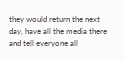they would return the next day, have all the media there and tell everyone all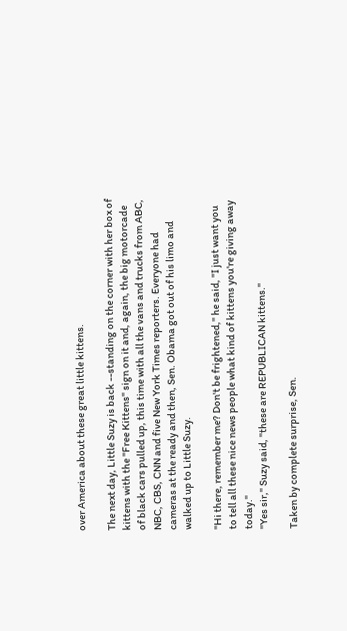over America about these great little kittens.

The next day, Little Suzy is back --standing on the corner with her box of kittens with the "Free Kittens" sign on it and, again, the big motorcade of black cars pulled up, this time with all the vans and trucks from ABC, NBC, CBS, CNN and five New York Times reporters. Everyone had cameras at the ready and then, Sen. Obama got out of his limo and walked up to Little Suzy.

"Hi there, remember me? Don't be frightened," he said, "I just want you to tell all these nice news people what kind of kittens you're giving away today."
"Yes sir," Suzy said, "these are REPUBLICAN kittens."

Taken by complete surprise, Sen.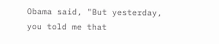Obama said, "But yesterday, you told me that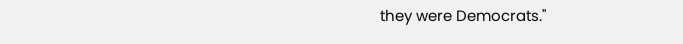they were Democrats."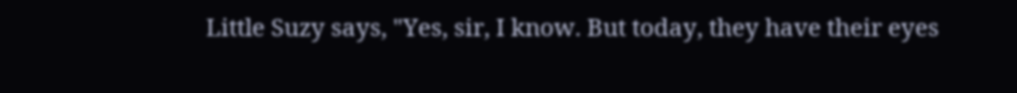Little Suzy says, "Yes, sir, I know. But today, they have their eyes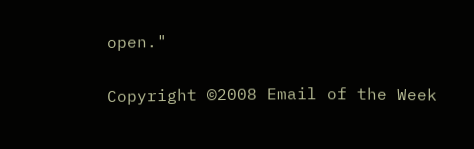open."

Copyright ©2008 Email of the Week